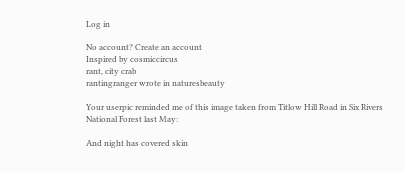Log in

No account? Create an account
Inspired by cosmiccircus
rant, city crab
rantingranger wrote in naturesbeauty

Your userpic reminded me of this image taken from Titlow Hill Road in Six Rivers National Forest last May:

And night has covered skin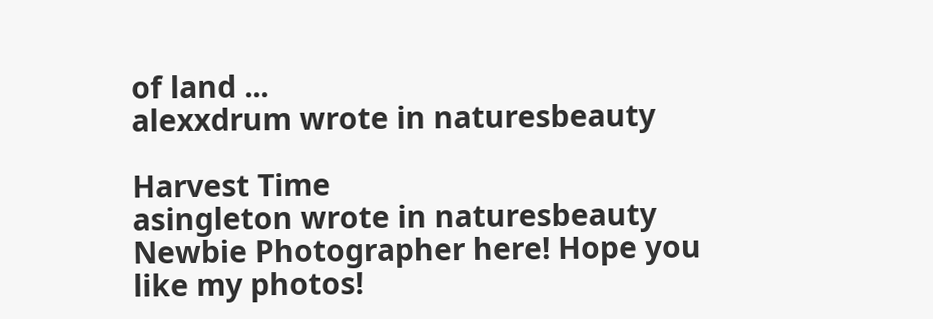of land ...
alexxdrum wrote in naturesbeauty

Harvest Time
asingleton wrote in naturesbeauty
Newbie Photographer here! Hope you like my photos!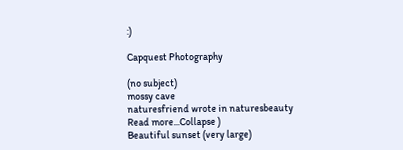:)

Capquest Photography

(no subject)
mossy cave
naturesfriend wrote in naturesbeauty
Read more...Collapse )
Beautiful sunset (very large)